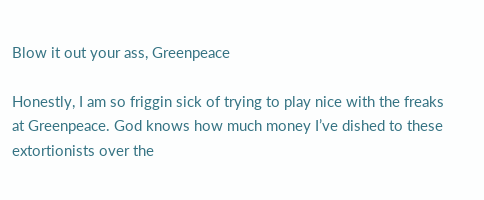Blow it out your ass, Greenpeace

Honestly, I am so friggin sick of trying to play nice with the freaks at Greenpeace. God knows how much money I’ve dished to these extortionists over the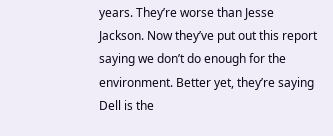years. They’re worse than Jesse Jackson. Now they’ve put out this report saying we don’t do enough for the environment. Better yet, they’re saying Dell is the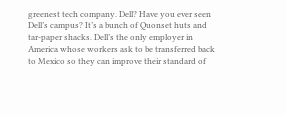greenest tech company. Dell? Have you ever seen Dell’s campus? It’s a bunch of Quonset huts and tar-paper shacks. Dell’s the only employer in America whose workers ask to be transferred back to Mexico so they can improve their standard of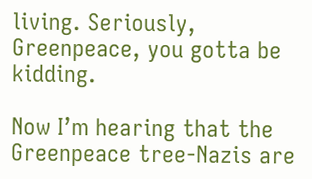living. Seriously, Greenpeace, you gotta be kidding.

Now I’m hearing that the Greenpeace tree-Nazis are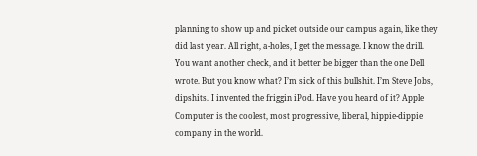planning to show up and picket outside our campus again, like they did last year. All right, a-holes, I get the message. I know the drill. You want another check, and it better be bigger than the one Dell wrote. But you know what? I’m sick of this bullshit. I’m Steve Jobs, dipshits. I invented the friggin iPod. Have you heard of it? Apple Computer is the coolest, most progressive, liberal, hippie-dippie company in the world.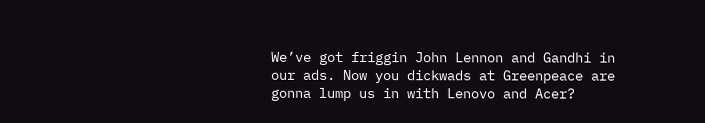We’ve got friggin John Lennon and Gandhi in our ads. Now you dickwads at Greenpeace are gonna lump us in with Lenovo and Acer?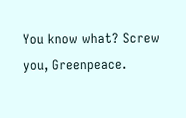You know what? Screw you, Greenpeace.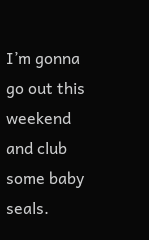I’m gonna go out this weekend and club some baby seals.